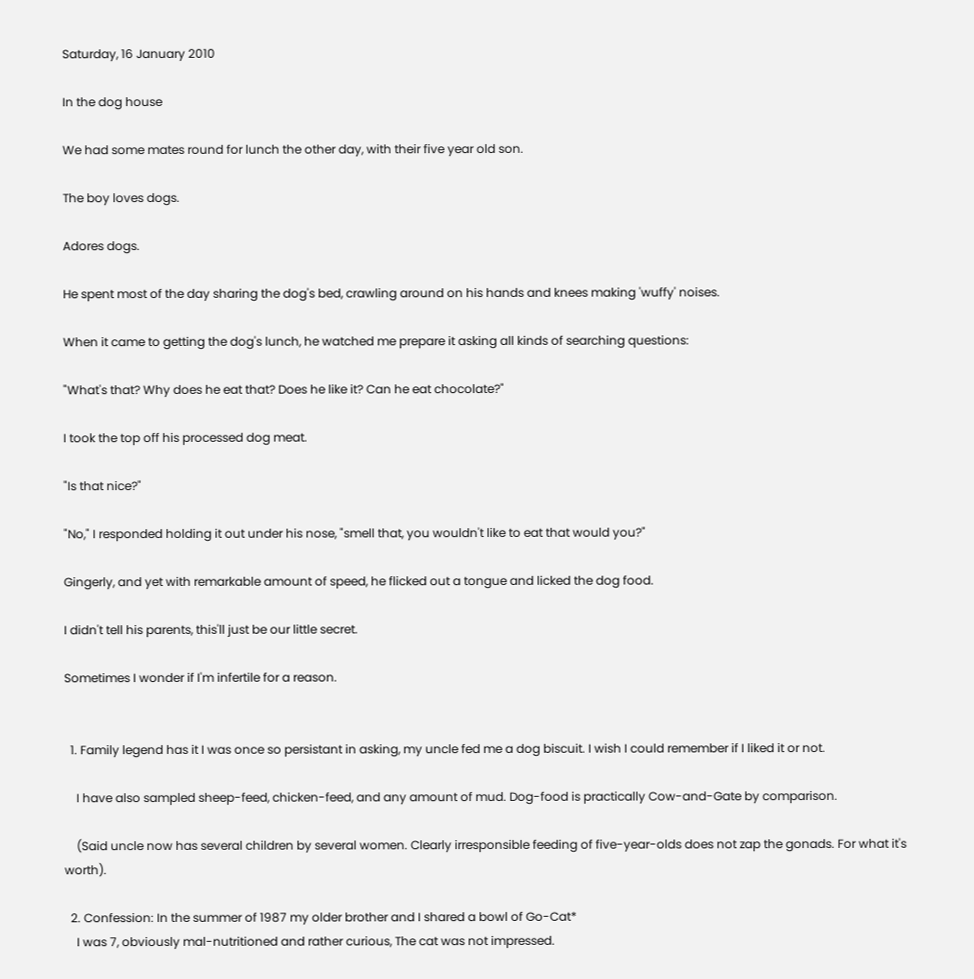Saturday, 16 January 2010

In the dog house

We had some mates round for lunch the other day, with their five year old son.

The boy loves dogs.

Adores dogs.

He spent most of the day sharing the dog's bed, crawling around on his hands and knees making 'wuffy' noises.

When it came to getting the dog's lunch, he watched me prepare it asking all kinds of searching questions:

"What's that? Why does he eat that? Does he like it? Can he eat chocolate?"

I took the top off his processed dog meat.

"Is that nice?"

"No," I responded holding it out under his nose, "smell that, you wouldn't like to eat that would you?"

Gingerly, and yet with remarkable amount of speed, he flicked out a tongue and licked the dog food.

I didn't tell his parents, this'll just be our little secret.

Sometimes I wonder if I'm infertile for a reason.


  1. Family legend has it I was once so persistant in asking, my uncle fed me a dog biscuit. I wish I could remember if I liked it or not.

    I have also sampled sheep-feed, chicken-feed, and any amount of mud. Dog-food is practically Cow-and-Gate by comparison.

    (Said uncle now has several children by several women. Clearly irresponsible feeding of five-year-olds does not zap the gonads. For what it's worth).

  2. Confession: In the summer of 1987 my older brother and I shared a bowl of Go-Cat*
    I was 7, obviously mal-nutritioned and rather curious, The cat was not impressed.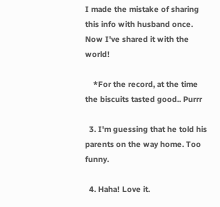I made the mistake of sharing this info with husband once. Now I've shared it with the world!

    *For the record, at the time the biscuits tasted good.. Purrr

  3. I'm guessing that he told his parents on the way home. Too funny.

  4. Haha! Love it.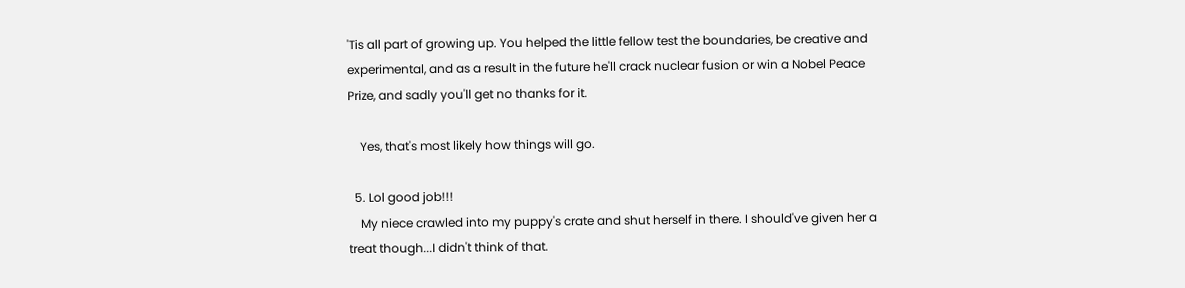'Tis all part of growing up. You helped the little fellow test the boundaries, be creative and experimental, and as a result in the future he'll crack nuclear fusion or win a Nobel Peace Prize, and sadly you'll get no thanks for it.

    Yes, that's most likely how things will go.

  5. Lol good job!!!
    My niece crawled into my puppy's crate and shut herself in there. I should've given her a treat though...I didn't think of that.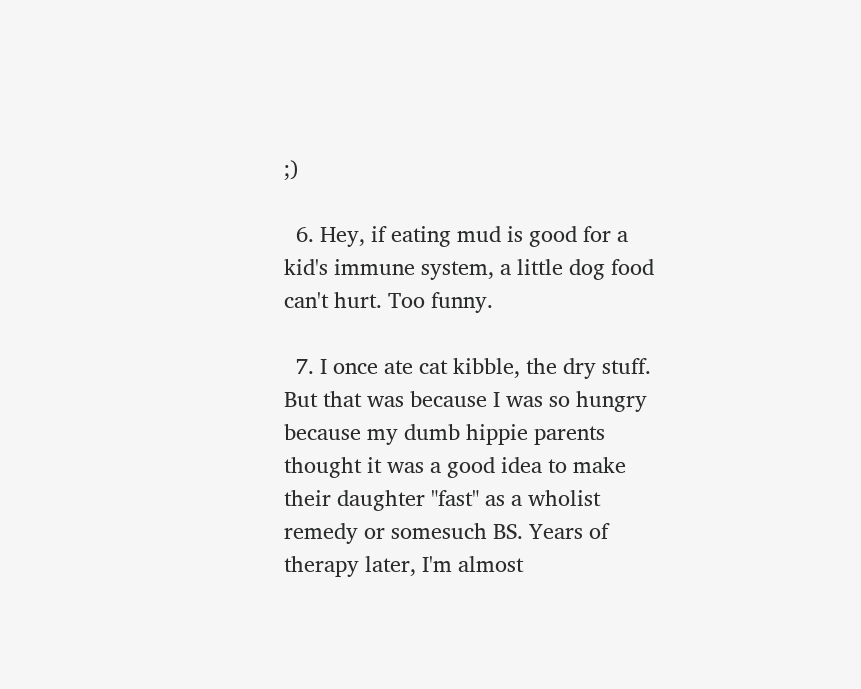;)

  6. Hey, if eating mud is good for a kid's immune system, a little dog food can't hurt. Too funny.

  7. I once ate cat kibble, the dry stuff. But that was because I was so hungry because my dumb hippie parents thought it was a good idea to make their daughter "fast" as a wholist remedy or somesuch BS. Years of therapy later, I'm almost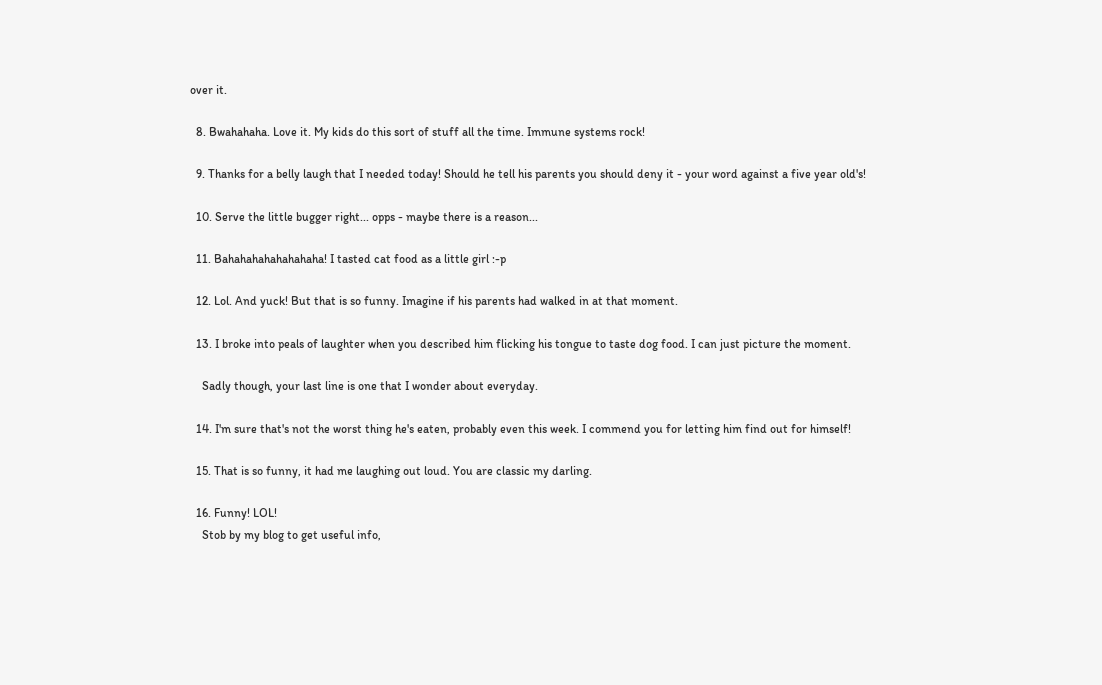over it.

  8. Bwahahaha. Love it. My kids do this sort of stuff all the time. Immune systems rock!

  9. Thanks for a belly laugh that I needed today! Should he tell his parents you should deny it - your word against a five year old's!

  10. Serve the little bugger right... opps - maybe there is a reason...

  11. Bahahahahahahahaha! I tasted cat food as a little girl :-p

  12. Lol. And yuck! But that is so funny. Imagine if his parents had walked in at that moment.

  13. I broke into peals of laughter when you described him flicking his tongue to taste dog food. I can just picture the moment.

    Sadly though, your last line is one that I wonder about everyday.

  14. I'm sure that's not the worst thing he's eaten, probably even this week. I commend you for letting him find out for himself!

  15. That is so funny, it had me laughing out loud. You are classic my darling.

  16. Funny! LOL!
    Stob by my blog to get useful info,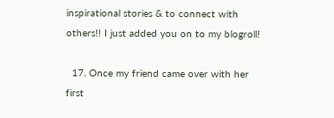inspirational stories & to connect with others!! I just added you on to my blogroll!

  17. Once my friend came over with her first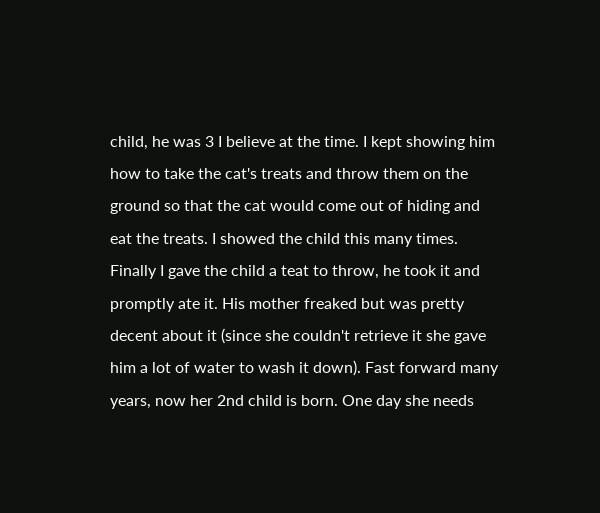child, he was 3 I believe at the time. I kept showing him how to take the cat's treats and throw them on the ground so that the cat would come out of hiding and eat the treats. I showed the child this many times. Finally I gave the child a teat to throw, he took it and promptly ate it. His mother freaked but was pretty decent about it (since she couldn't retrieve it she gave him a lot of water to wash it down). Fast forward many years, now her 2nd child is born. One day she needs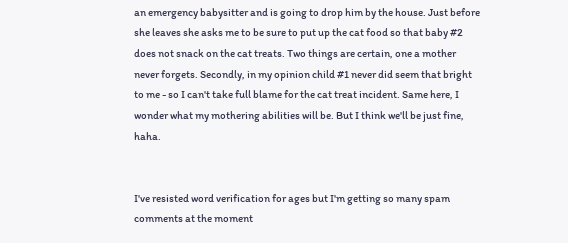an emergency babysitter and is going to drop him by the house. Just before she leaves she asks me to be sure to put up the cat food so that baby #2 does not snack on the cat treats. Two things are certain, one a mother never forgets. Secondly, in my opinion child #1 never did seem that bright to me - so I can't take full blame for the cat treat incident. Same here, I wonder what my mothering abilities will be. But I think we'll be just fine, haha.


I've resisted word verification for ages but I'm getting so many spam comments at the moment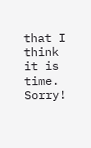that I think it is time. Sorry!